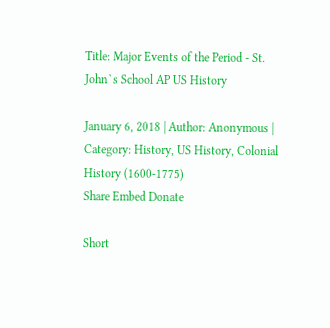Title: Major Events of the Period - St. John`s School AP US History

January 6, 2018 | Author: Anonymous | Category: History, US History, Colonial History (1600-1775)
Share Embed Donate

Short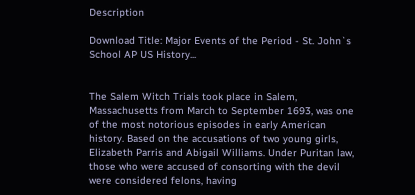Description

Download Title: Major Events of the Period - St. John`s School AP US History...


The Salem Witch Trials took place in Salem, Massachusetts from March to September 1693, was one of the most notorious episodes in early American history. Based on the accusations of two young girls, Elizabeth Parris and Abigail Williams. Under Puritan law, those who were accused of consorting with the devil were considered felons, having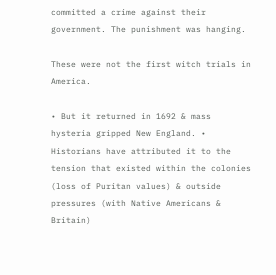committed a crime against their government. The punishment was hanging.

These were not the first witch trials in America.

• But it returned in 1692 & mass hysteria gripped New England. • Historians have attributed it to the tension that existed within the colonies (loss of Puritan values) & outside pressures (with Native Americans & Britain)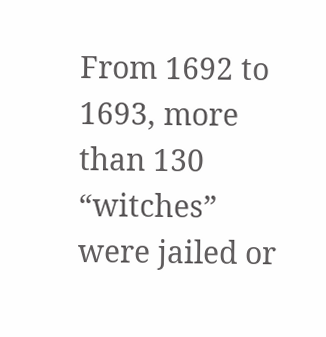From 1692 to 1693, more than 130 “witches” were jailed or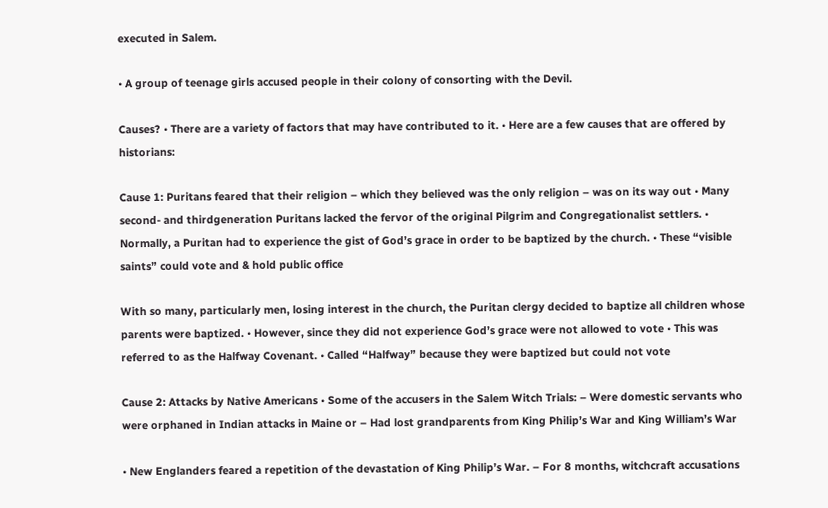executed in Salem.

• A group of teenage girls accused people in their colony of consorting with the Devil.

Causes? • There are a variety of factors that may have contributed to it. • Here are a few causes that are offered by historians:

Cause 1: Puritans feared that their religion – which they believed was the only religion – was on its way out • Many second- and thirdgeneration Puritans lacked the fervor of the original Pilgrim and Congregationalist settlers. • Normally, a Puritan had to experience the gist of God’s grace in order to be baptized by the church. • These “visible saints” could vote and & hold public office

With so many, particularly men, losing interest in the church, the Puritan clergy decided to baptize all children whose parents were baptized. • However, since they did not experience God’s grace were not allowed to vote • This was referred to as the Halfway Covenant. • Called “Halfway” because they were baptized but could not vote

Cause 2: Attacks by Native Americans • Some of the accusers in the Salem Witch Trials: – Were domestic servants who were orphaned in Indian attacks in Maine or – Had lost grandparents from King Philip’s War and King William’s War

• New Englanders feared a repetition of the devastation of King Philip’s War. – For 8 months, witchcraft accusations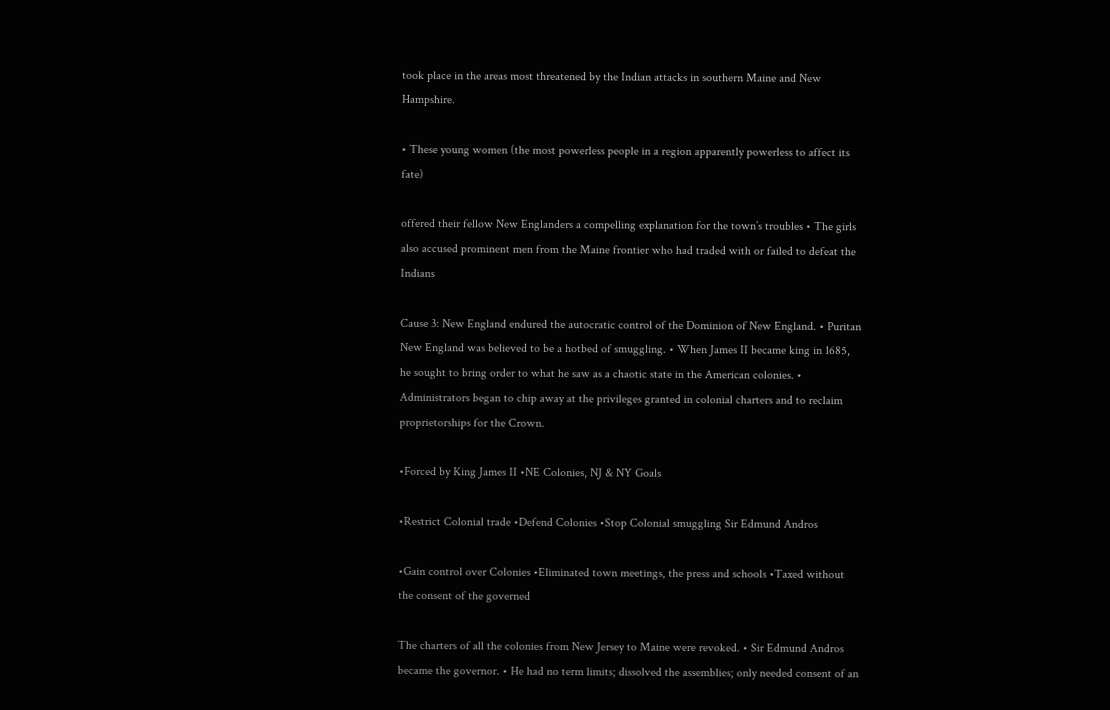took place in the areas most threatened by the Indian attacks in southern Maine and New Hampshire.

• These young women (the most powerless people in a region apparently powerless to affect its fate)

offered their fellow New Englanders a compelling explanation for the town’s troubles • The girls also accused prominent men from the Maine frontier who had traded with or failed to defeat the Indians

Cause 3: New England endured the autocratic control of the Dominion of New England. • Puritan New England was believed to be a hotbed of smuggling. • When James II became king in 1685, he sought to bring order to what he saw as a chaotic state in the American colonies. • Administrators began to chip away at the privileges granted in colonial charters and to reclaim proprietorships for the Crown.

•Forced by King James II •NE Colonies, NJ & NY Goals

•Restrict Colonial trade •Defend Colonies •Stop Colonial smuggling Sir Edmund Andros

•Gain control over Colonies •Eliminated town meetings, the press and schools •Taxed without the consent of the governed

The charters of all the colonies from New Jersey to Maine were revoked. • Sir Edmund Andros became the governor. • He had no term limits; dissolved the assemblies; only needed consent of an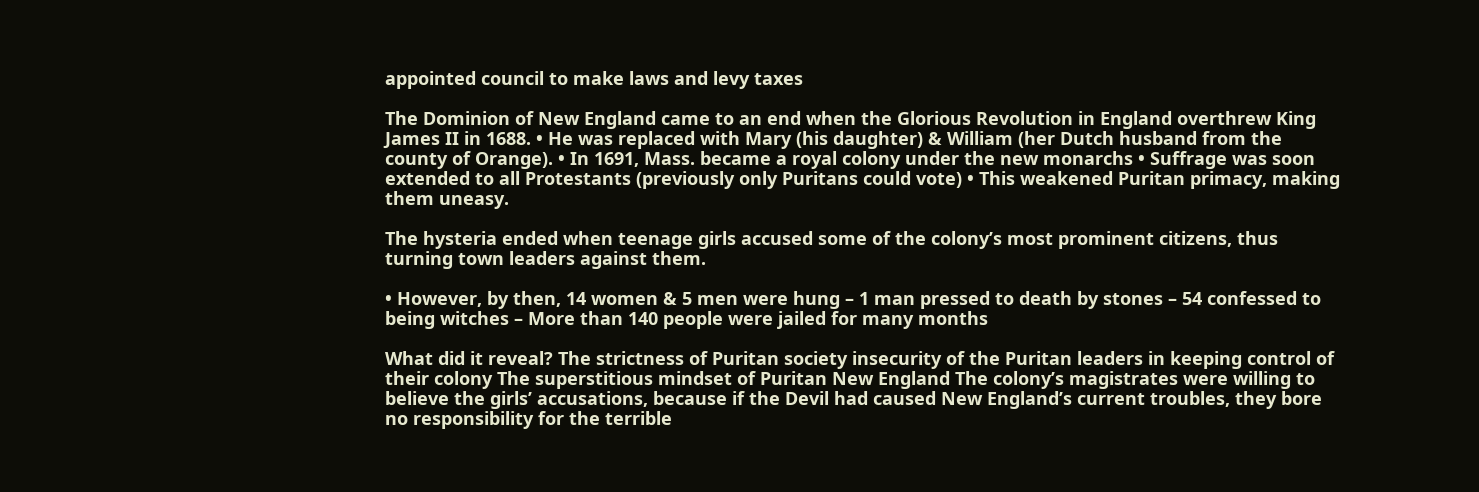appointed council to make laws and levy taxes

The Dominion of New England came to an end when the Glorious Revolution in England overthrew King James II in 1688. • He was replaced with Mary (his daughter) & William (her Dutch husband from the county of Orange). • In 1691, Mass. became a royal colony under the new monarchs • Suffrage was soon extended to all Protestants (previously only Puritans could vote) • This weakened Puritan primacy, making them uneasy.

The hysteria ended when teenage girls accused some of the colony’s most prominent citizens, thus turning town leaders against them.

• However, by then, 14 women & 5 men were hung – 1 man pressed to death by stones – 54 confessed to being witches – More than 140 people were jailed for many months

What did it reveal? The strictness of Puritan society insecurity of the Puritan leaders in keeping control of their colony The superstitious mindset of Puritan New England The colony’s magistrates were willing to believe the girls’ accusations, because if the Devil had caused New England’s current troubles, they bore no responsibility for the terrible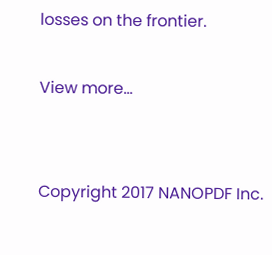losses on the frontier.

View more...


Copyright 2017 NANOPDF Inc.